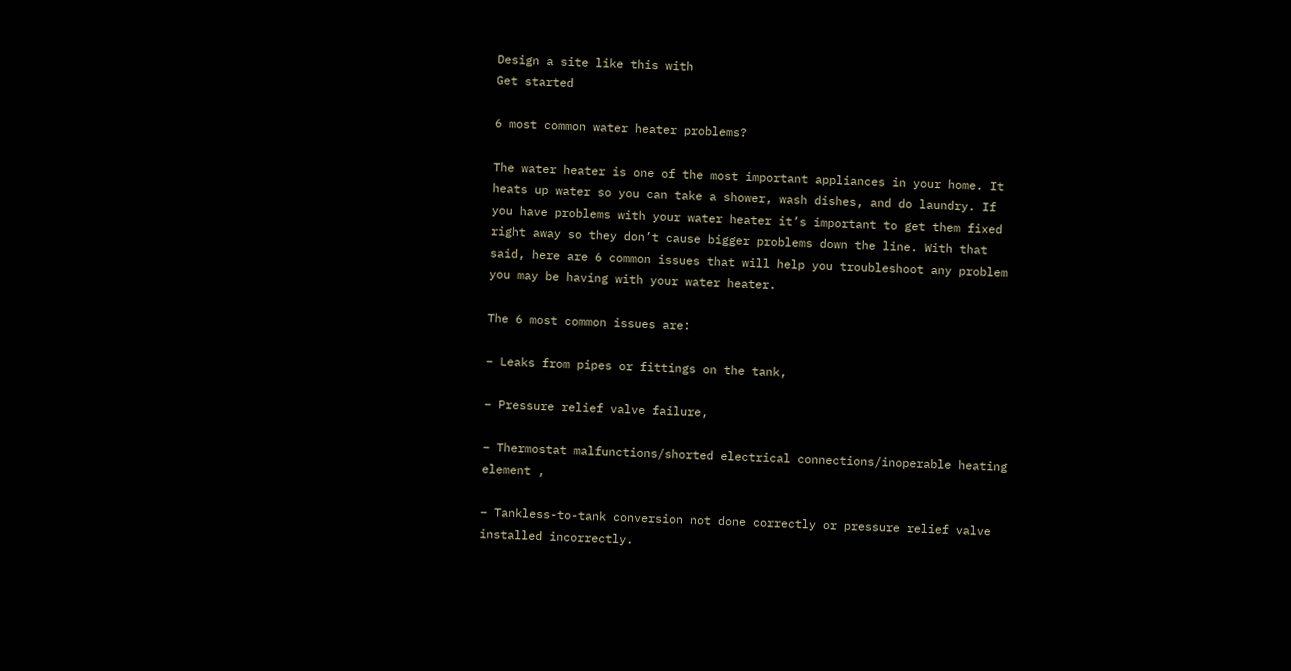Design a site like this with
Get started

6 most common water heater problems?

The water heater is one of the most important appliances in your home. It heats up water so you can take a shower, wash dishes, and do laundry. If you have problems with your water heater it’s important to get them fixed right away so they don’t cause bigger problems down the line. With that said, here are 6 common issues that will help you troubleshoot any problem you may be having with your water heater.

The 6 most common issues are:

– Leaks from pipes or fittings on the tank,

– Pressure relief valve failure,

– Thermostat malfunctions/shorted electrical connections/inoperable heating element ,

– Tankless-to-tank conversion not done correctly or pressure relief valve installed incorrectly.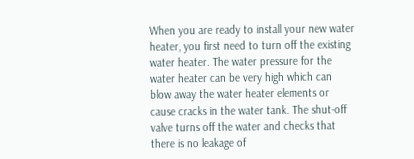When you are ready to install your new water heater, you first need to turn off the existing water heater. The water pressure for the water heater can be very high which can blow away the water heater elements or cause cracks in the water tank. The shut-off valve turns off the water and checks that there is no leakage of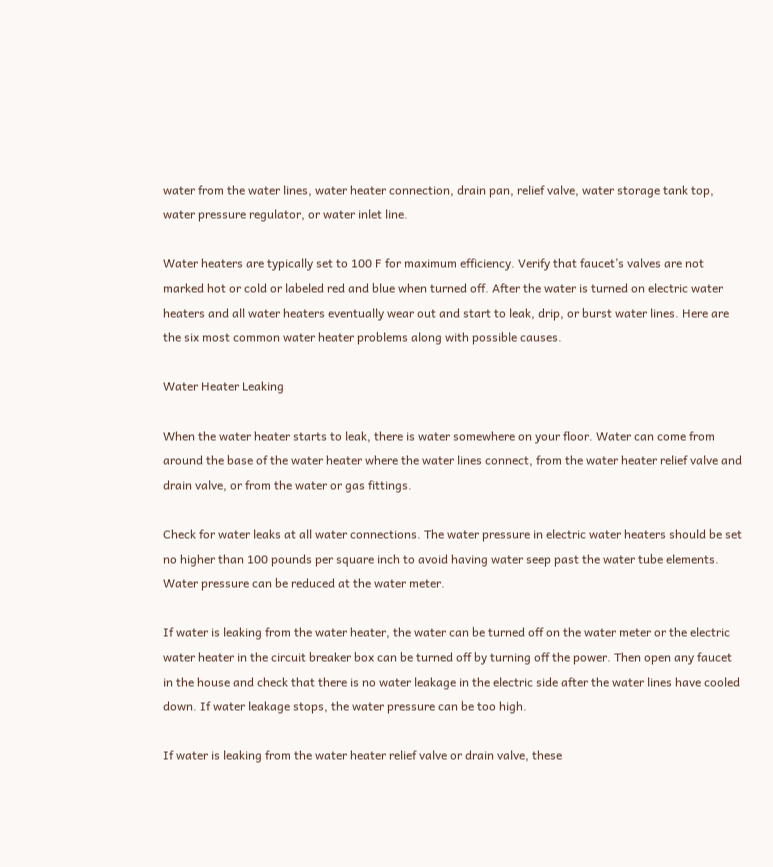water from the water lines, water heater connection, drain pan, relief valve, water storage tank top, water pressure regulator, or water inlet line.

Water heaters are typically set to 100 F for maximum efficiency. Verify that faucet’s valves are not marked hot or cold or labeled red and blue when turned off. After the water is turned on electric water heaters and all water heaters eventually wear out and start to leak, drip, or burst water lines. Here are the six most common water heater problems along with possible causes.

Water Heater Leaking

When the water heater starts to leak, there is water somewhere on your floor. Water can come from around the base of the water heater where the water lines connect, from the water heater relief valve and drain valve, or from the water or gas fittings.

Check for water leaks at all water connections. The water pressure in electric water heaters should be set no higher than 100 pounds per square inch to avoid having water seep past the water tube elements. Water pressure can be reduced at the water meter.

If water is leaking from the water heater, the water can be turned off on the water meter or the electric water heater in the circuit breaker box can be turned off by turning off the power. Then open any faucet in the house and check that there is no water leakage in the electric side after the water lines have cooled down. If water leakage stops, the water pressure can be too high.

If water is leaking from the water heater relief valve or drain valve, these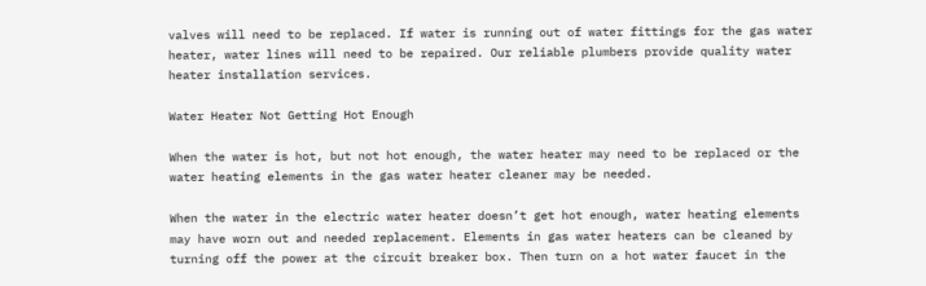valves will need to be replaced. If water is running out of water fittings for the gas water heater, water lines will need to be repaired. Our reliable plumbers provide quality water heater installation services.

Water Heater Not Getting Hot Enough

When the water is hot, but not hot enough, the water heater may need to be replaced or the water heating elements in the gas water heater cleaner may be needed.

When the water in the electric water heater doesn’t get hot enough, water heating elements may have worn out and needed replacement. Elements in gas water heaters can be cleaned by turning off the power at the circuit breaker box. Then turn on a hot water faucet in the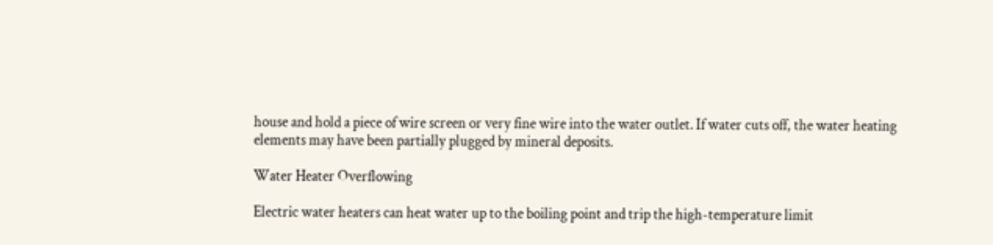house and hold a piece of wire screen or very fine wire into the water outlet. If water cuts off, the water heating elements may have been partially plugged by mineral deposits.

Water Heater Overflowing

Electric water heaters can heat water up to the boiling point and trip the high-temperature limit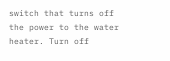switch that turns off the power to the water heater. Turn off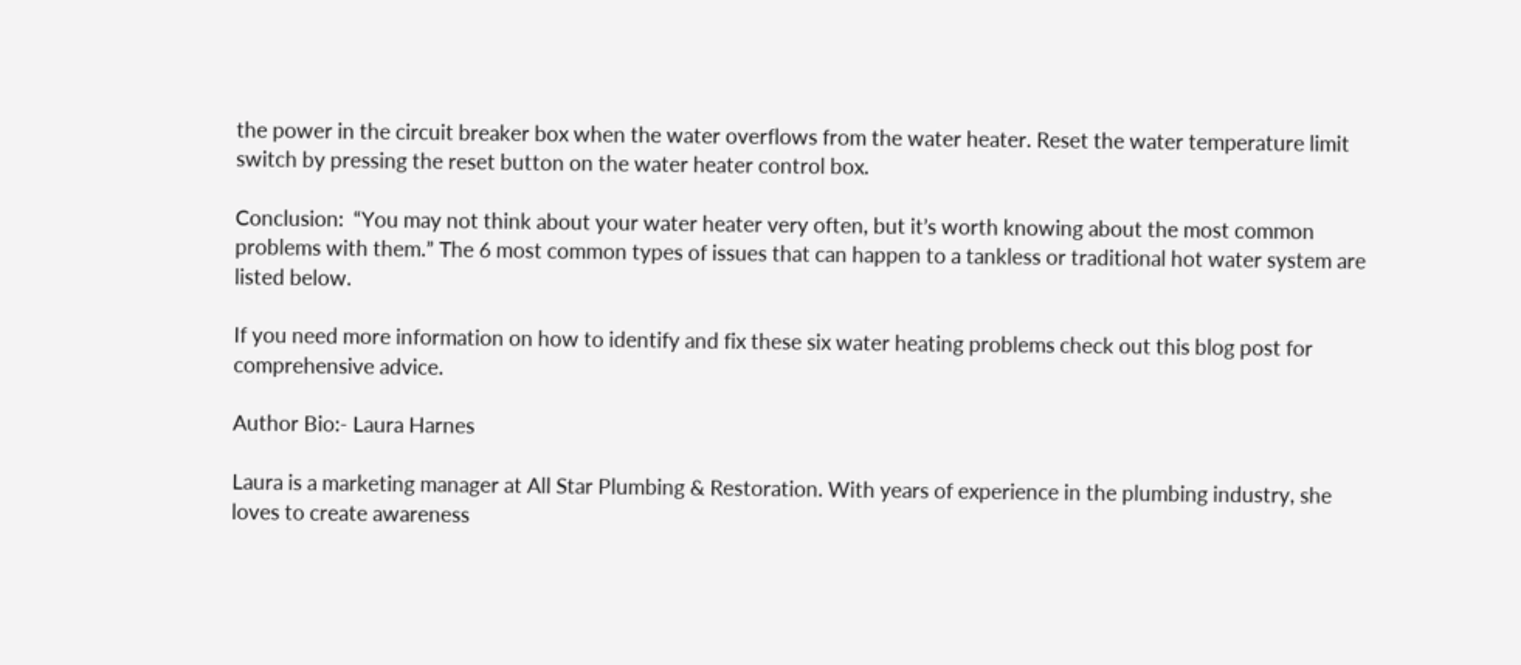the power in the circuit breaker box when the water overflows from the water heater. Reset the water temperature limit switch by pressing the reset button on the water heater control box.

Conclusion:  “You may not think about your water heater very often, but it’s worth knowing about the most common problems with them.” The 6 most common types of issues that can happen to a tankless or traditional hot water system are listed below.

If you need more information on how to identify and fix these six water heating problems check out this blog post for comprehensive advice.

Author Bio:- Laura Harnes

Laura is a marketing manager at All Star Plumbing & Restoration. With years of experience in the plumbing industry, she loves to create awareness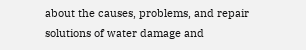about the causes, problems, and repair solutions of water damage and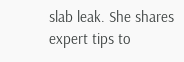slab leak. She shares expert tips to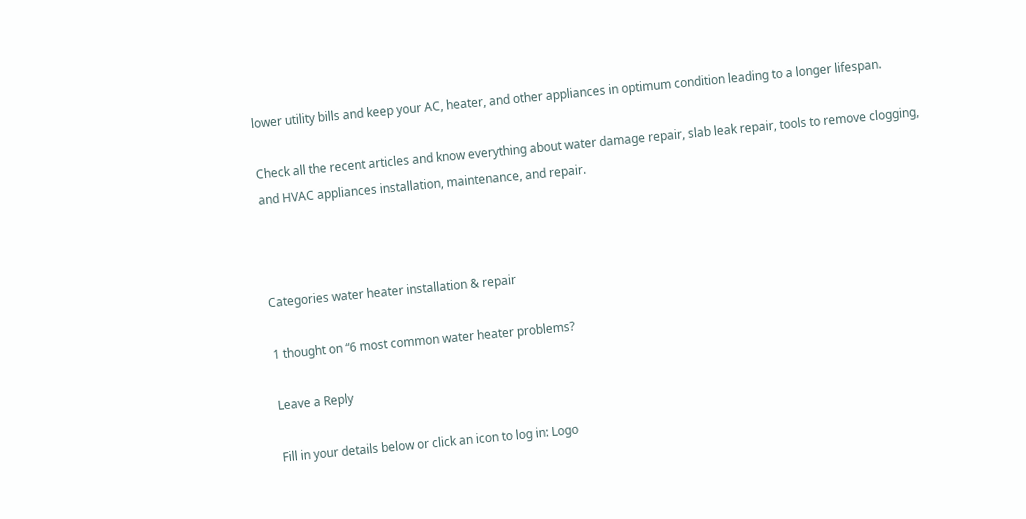lower utility bills and keep your AC, heater, and other appliances in optimum condition leading to a longer lifespan.

Check all the recent articles and know everything about water damage repair, slab leak repair, tools to remove clogging, and HVAC appliances installation, maintenance, and repair.



Categories water heater installation & repair

1 thought on “6 most common water heater problems?

Leave a Reply

Fill in your details below or click an icon to log in: Logo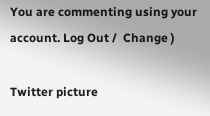You are commenting using your account. Log Out /  Change )

Twitter picture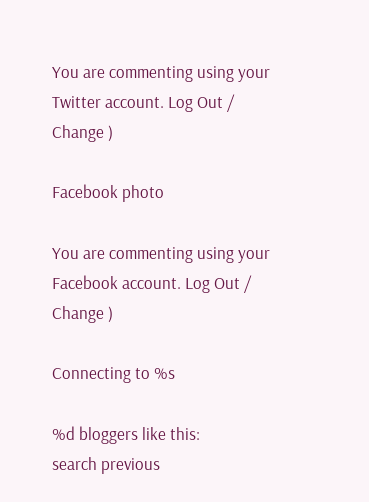You are commenting using your Twitter account. Log Out /  Change )

Facebook photo

You are commenting using your Facebook account. Log Out /  Change )

Connecting to %s

%d bloggers like this:
search previous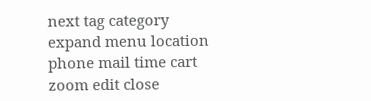next tag category expand menu location phone mail time cart zoom edit close